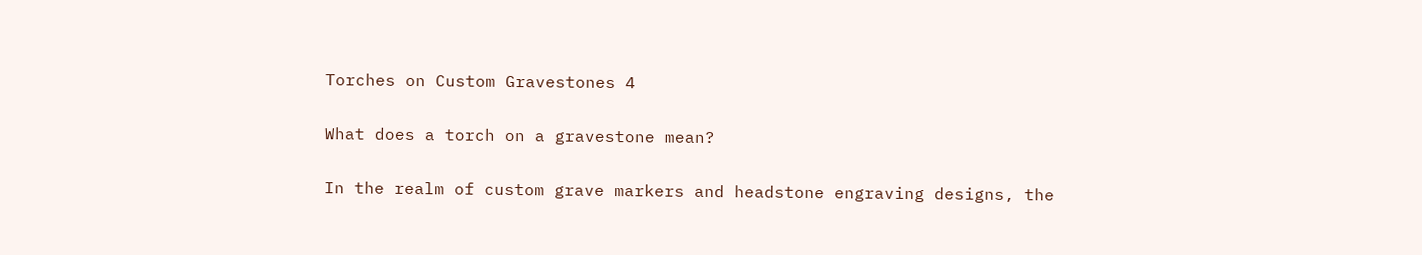Torches on Custom Gravestones 4

What does a torch on a gravestone mean?

In the realm of custom grave markers and headstone engraving designs, the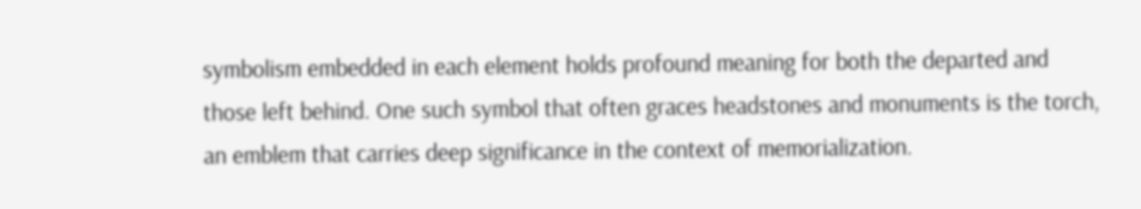symbolism embedded in each element holds profound meaning for both the departed and those left behind. One such symbol that often graces headstones and monuments is the torch, an emblem that carries deep significance in the context of memorialization.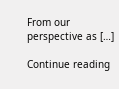From our perspective as […]

Continue reading